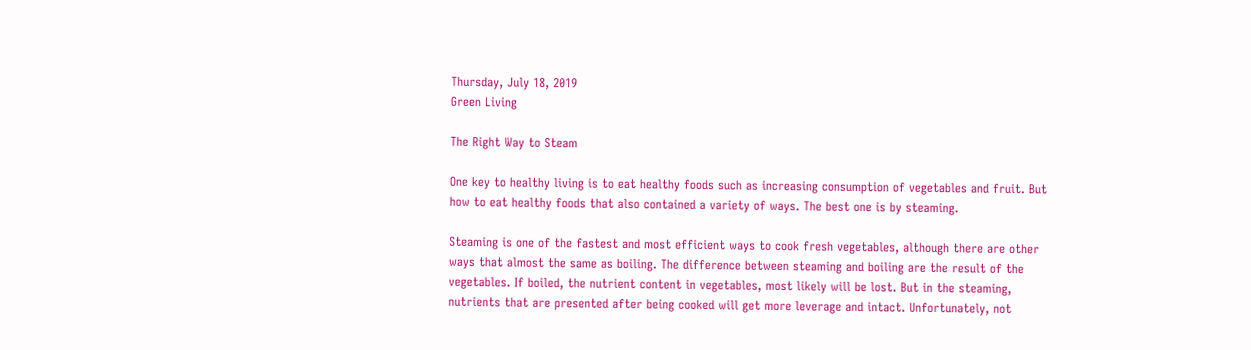Thursday, July 18, 2019
Green Living

The Right Way to Steam

One key to healthy living is to eat healthy foods such as increasing consumption of vegetables and fruit. But how to eat healthy foods that also contained a variety of ways. The best one is by steaming.

Steaming is one of the fastest and most efficient ways to cook fresh vegetables, although there are other ways that almost the same as boiling. The difference between steaming and boiling are the result of the vegetables. If boiled, the nutrient content in vegetables, most likely will be lost. But in the steaming, nutrients that are presented after being cooked will get more leverage and intact. Unfortunately, not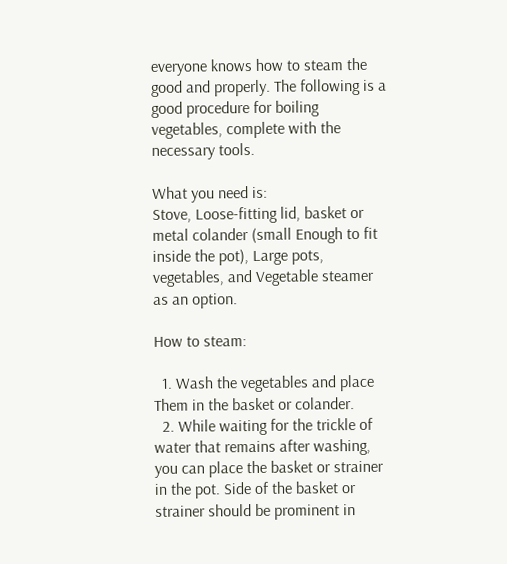everyone knows how to steam the good and properly. The following is a good procedure for boiling vegetables, complete with the necessary tools.

What you need is:
Stove, Loose-fitting lid, basket or metal colander (small Enough to fit inside the pot), Large pots, vegetables, and Vegetable steamer as an option.

How to steam:

  1. Wash the vegetables and place Them in the basket or colander.
  2. While waiting for the trickle of water that remains after washing, you can place the basket or strainer in the pot. Side of the basket or strainer should be prominent in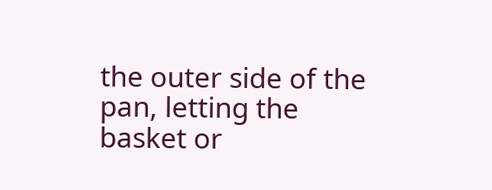the outer side of the pan, letting the basket or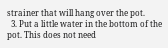strainer that will hang over the pot.
  3. Put a little water in the bottom of the pot. This does not need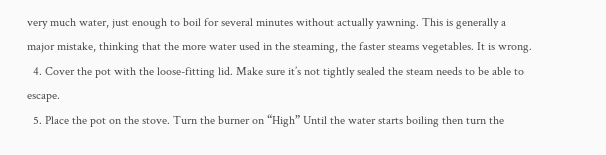very much water, just enough to boil for several minutes without actually yawning. This is generally a major mistake, thinking that the more water used in the steaming, the faster steams vegetables. It is wrong.
  4. Cover the pot with the loose-fitting lid. Make sure it’s not tightly sealed the steam needs to be able to escape.
  5. Place the pot on the stove. Turn the burner on “High” Until the water starts boiling then turn the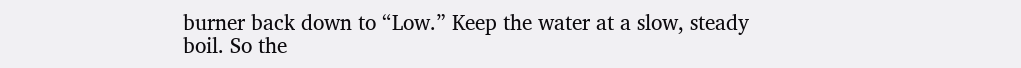burner back down to “Low.” Keep the water at a slow, steady boil. So the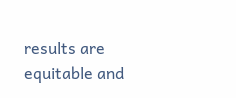results are equitable and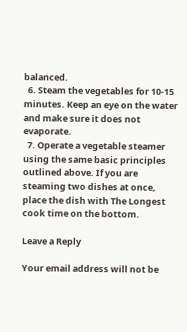balanced.
  6. Steam the vegetables for 10-15 minutes. Keep an eye on the water and make sure it does not evaporate.
  7. Operate a vegetable steamer using the same basic principles outlined above. If you are steaming two dishes at once, place the dish with The Longest cook time on the bottom.

Leave a Reply

Your email address will not be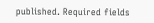published. Required fields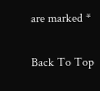are marked *

Back To Top